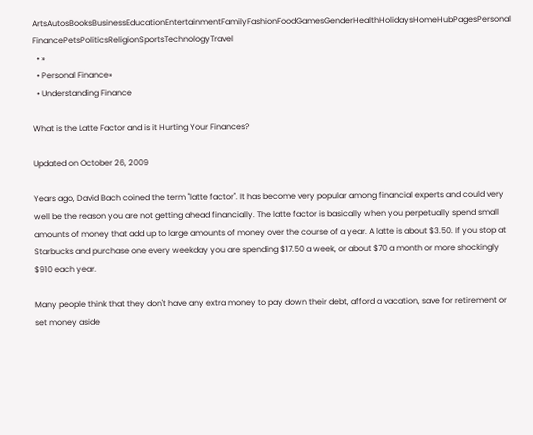ArtsAutosBooksBusinessEducationEntertainmentFamilyFashionFoodGamesGenderHealthHolidaysHomeHubPagesPersonal FinancePetsPoliticsReligionSportsTechnologyTravel
  • »
  • Personal Finance»
  • Understanding Finance

What is the Latte Factor and is it Hurting Your Finances?

Updated on October 26, 2009

Years ago, David Bach coined the term "latte factor". It has become very popular among financial experts and could very well be the reason you are not getting ahead financially. The latte factor is basically when you perpetually spend small amounts of money that add up to large amounts of money over the course of a year. A latte is about $3.50. If you stop at Starbucks and purchase one every weekday you are spending $17.50 a week, or about $70 a month or more shockingly $910 each year.

Many people think that they don't have any extra money to pay down their debt, afford a vacation, save for retirement or set money aside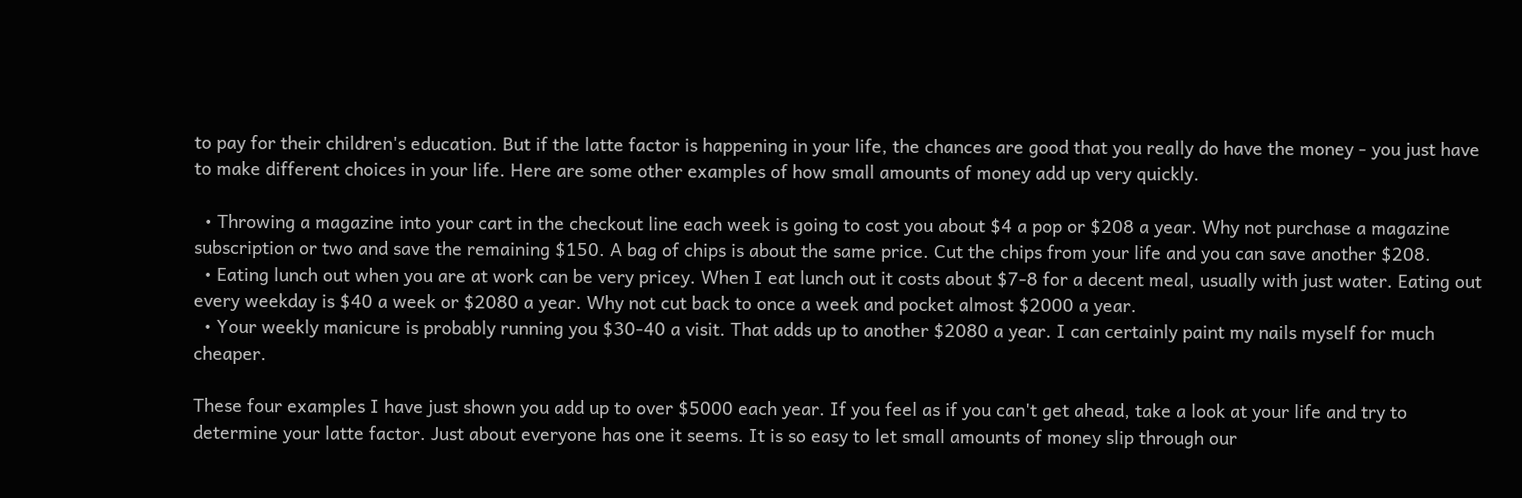to pay for their children's education. But if the latte factor is happening in your life, the chances are good that you really do have the money - you just have to make different choices in your life. Here are some other examples of how small amounts of money add up very quickly.

  • Throwing a magazine into your cart in the checkout line each week is going to cost you about $4 a pop or $208 a year. Why not purchase a magazine subscription or two and save the remaining $150. A bag of chips is about the same price. Cut the chips from your life and you can save another $208.
  • Eating lunch out when you are at work can be very pricey. When I eat lunch out it costs about $7-8 for a decent meal, usually with just water. Eating out every weekday is $40 a week or $2080 a year. Why not cut back to once a week and pocket almost $2000 a year.
  • Your weekly manicure is probably running you $30-40 a visit. That adds up to another $2080 a year. I can certainly paint my nails myself for much cheaper.

These four examples I have just shown you add up to over $5000 each year. If you feel as if you can't get ahead, take a look at your life and try to determine your latte factor. Just about everyone has one it seems. It is so easy to let small amounts of money slip through our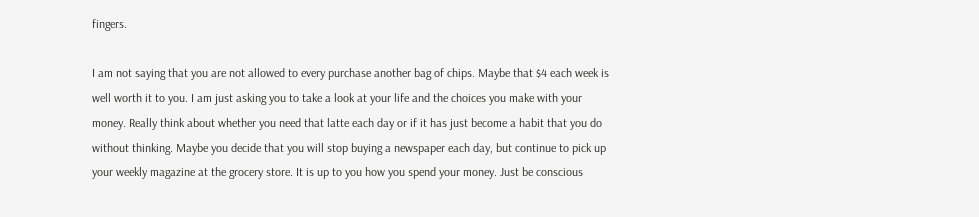fingers.

I am not saying that you are not allowed to every purchase another bag of chips. Maybe that $4 each week is well worth it to you. I am just asking you to take a look at your life and the choices you make with your money. Really think about whether you need that latte each day or if it has just become a habit that you do without thinking. Maybe you decide that you will stop buying a newspaper each day, but continue to pick up your weekly magazine at the grocery store. It is up to you how you spend your money. Just be conscious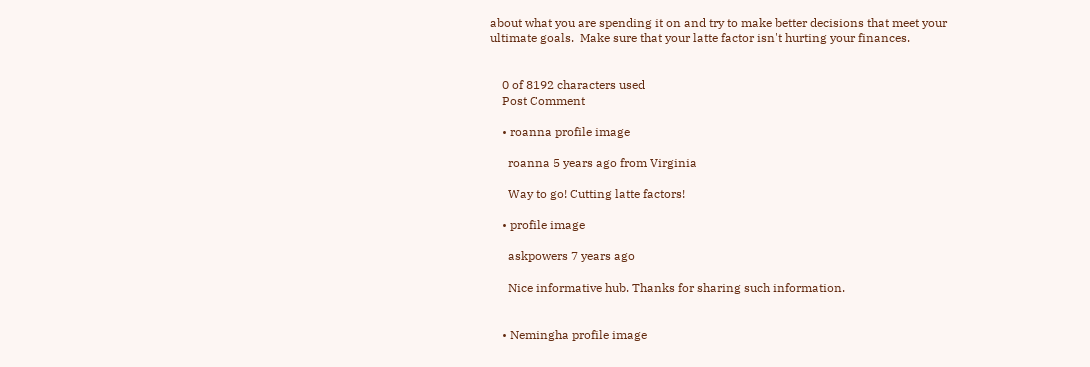about what you are spending it on and try to make better decisions that meet your ultimate goals.  Make sure that your latte factor isn't hurting your finances.


    0 of 8192 characters used
    Post Comment

    • roanna profile image

      roanna 5 years ago from Virginia

      Way to go! Cutting latte factors!

    • profile image

      askpowers 7 years ago

      Nice informative hub. Thanks for sharing such information.


    • Nemingha profile image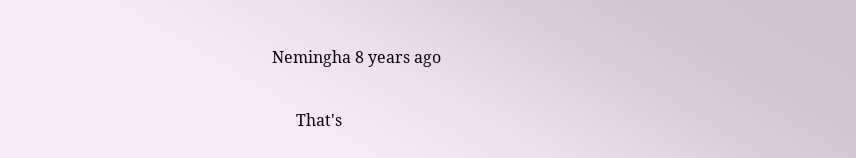Nemingha 8 years ago

      That's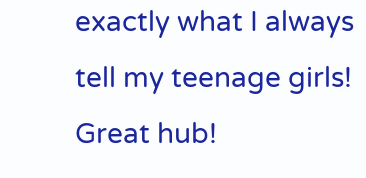exactly what I always tell my teenage girls! Great hub!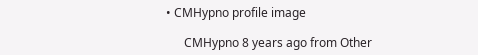• CMHypno profile image

      CMHypno 8 years ago from Other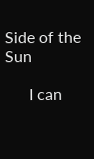Side of the Sun

      I can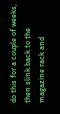do this for a couple of weeks, then slink back to the magazine rack and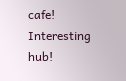cafe! Interesting hub!